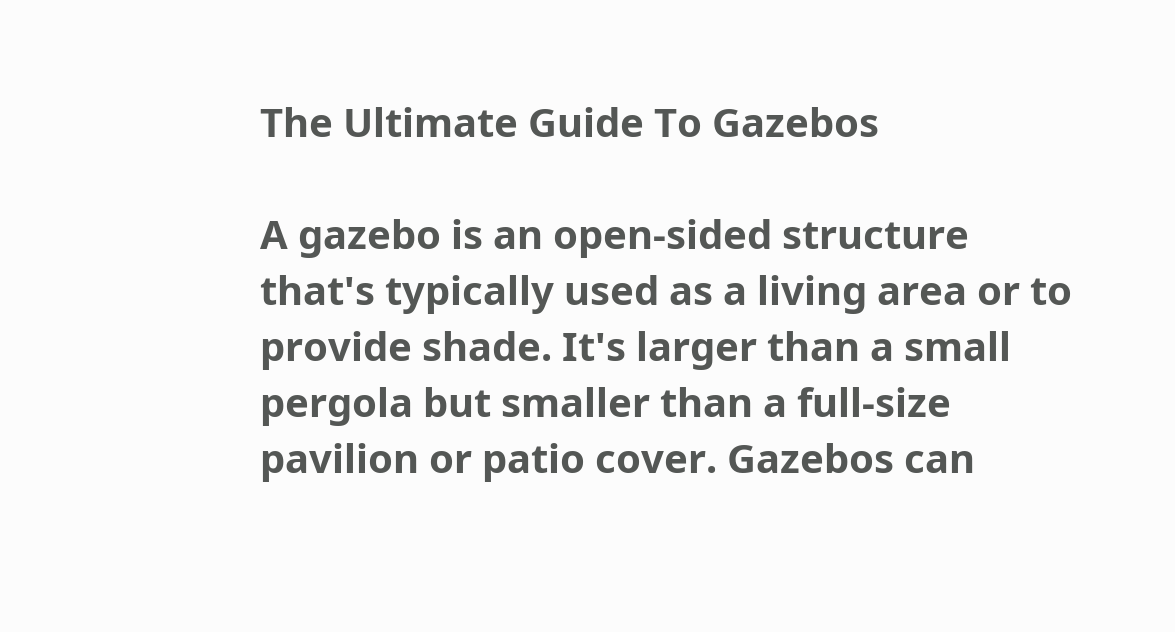The Ultimate Guide To Gazebos

A gazebo is an open-sided structure that's typically used as a living area or to provide shade. It's larger than a small pergola but smaller than a full-size pavilion or patio cover. Gazebos can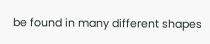be found in many different shapes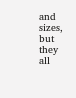and sizes, but they all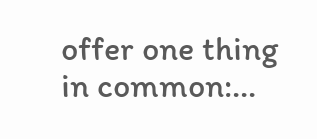offer one thing in common:...